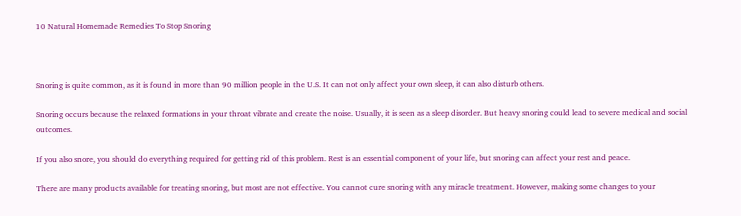10 Natural Homemade Remedies To Stop Snoring



Snoring is quite common, as it is found in more than 90 million people in the U.S. It can not only affect your own sleep, it can also disturb others.

Snoring occurs because the relaxed formations in your throat vibrate and create the noise. Usually, it is seen as a sleep disorder. But heavy snoring could lead to severe medical and social outcomes.

If you also snore, you should do everything required for getting rid of this problem. Rest is an essential component of your life, but snoring can affect your rest and peace.

There are many products available for treating snoring, but most are not effective. You cannot cure snoring with any miracle treatment. However, making some changes to your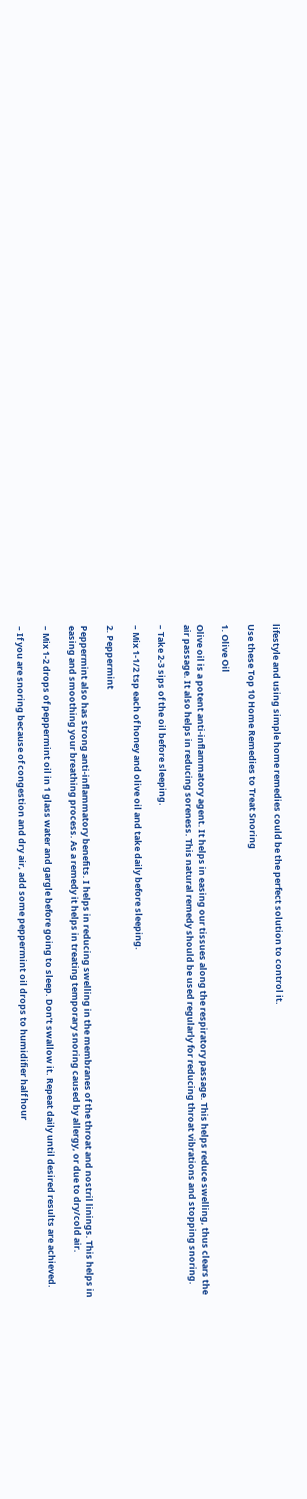lifestyle and using simple home remedies could be the perfect solution to control it.

Use these Top 10 Home Remedies to Treat Snoring

1. Olive Oil

Olive oil is a potent anti-inflammatory agent. It helps in easing our tissues along the respiratory passage. This helps reduce swelling, thus clears the air passage. It also helps in reducing soreness. This natural remedy should be used regularly for reducing throat vibrations and stopping snoring.

– Take 2-3 sips of the oil before sleeping.

– Mix 1-1/2 tsp each of honey and olive oil and take daily before sleeping.

2. Peppermint

Peppermint also has strong anti-inflammatory benefits. I helps in reducing swelling in the membranes of the throat and nostril linings. This helps in easing and smoothing your breathing process. As a remedy it helps in treating temporary snoring caused by allergy, or due to dry/cold air.

– Mix 1-2 drops of peppermint oil in 1 glass water and gargle before going to sleep. Don’t swallow it. Repeat daily until desired results are achieved.

– If you are snoring because of congestion and dry air, add some peppermint oil drops to humidifier half hour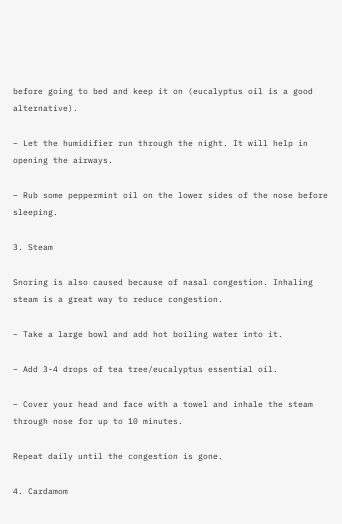before going to bed and keep it on (eucalyptus oil is a good alternative).

– Let the humidifier run through the night. It will help in opening the airways.

– Rub some peppermint oil on the lower sides of the nose before sleeping.

3. Steam

Snoring is also caused because of nasal congestion. Inhaling steam is a great way to reduce congestion.

– Take a large bowl and add hot boiling water into it.

– Add 3-4 drops of tea tree/eucalyptus essential oil.

– Cover your head and face with a towel and inhale the steam through nose for up to 10 minutes.

Repeat daily until the congestion is gone.

4. Cardamom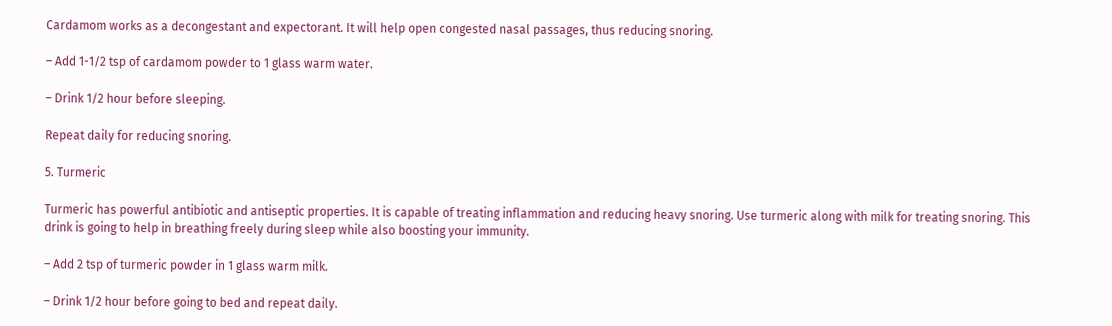Cardamom works as a decongestant and expectorant. It will help open congested nasal passages, thus reducing snoring.

– Add 1-1/2 tsp of cardamom powder to 1 glass warm water.

– Drink 1/2 hour before sleeping.

Repeat daily for reducing snoring.

5. Turmeric

Turmeric has powerful antibiotic and antiseptic properties. It is capable of treating inflammation and reducing heavy snoring. Use turmeric along with milk for treating snoring. This drink is going to help in breathing freely during sleep while also boosting your immunity.

– Add 2 tsp of turmeric powder in 1 glass warm milk.

– Drink 1/2 hour before going to bed and repeat daily.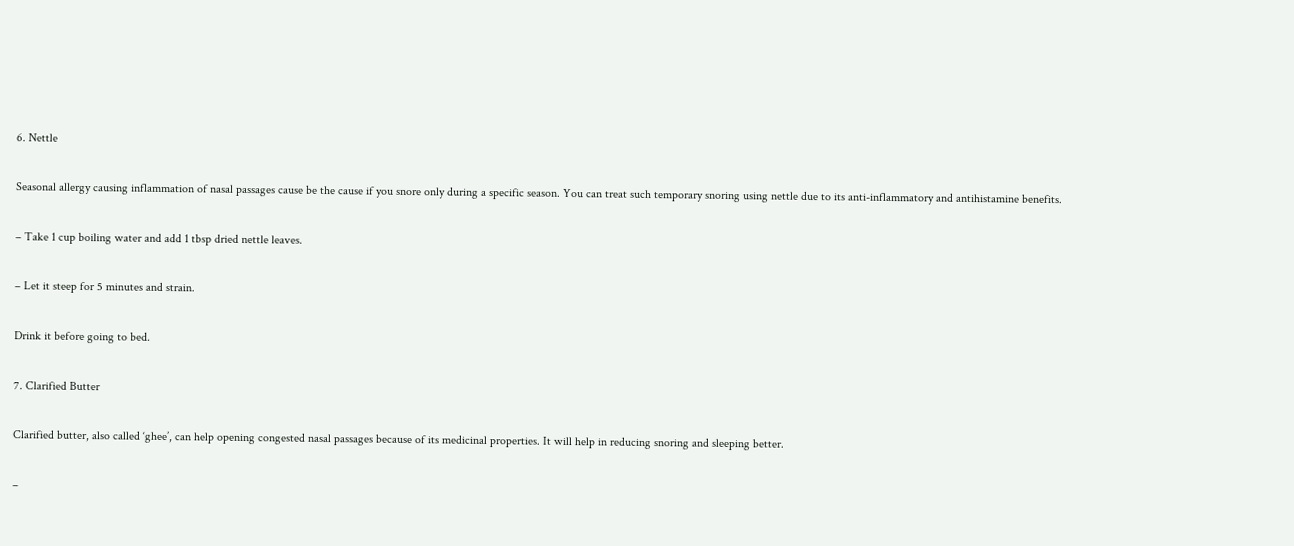6. Nettle

Seasonal allergy causing inflammation of nasal passages cause be the cause if you snore only during a specific season. You can treat such temporary snoring using nettle due to its anti-inflammatory and antihistamine benefits.

– Take 1 cup boiling water and add 1 tbsp dried nettle leaves.

– Let it steep for 5 minutes and strain.

Drink it before going to bed.

7. Clarified Butter

Clarified butter, also called ‘ghee’, can help opening congested nasal passages because of its medicinal properties. It will help in reducing snoring and sleeping better.

–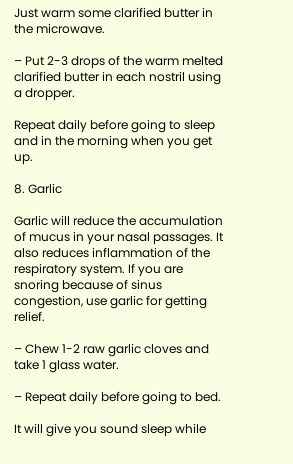Just warm some clarified butter in the microwave.

– Put 2-3 drops of the warm melted clarified butter in each nostril using a dropper.

Repeat daily before going to sleep and in the morning when you get up.

8. Garlic

Garlic will reduce the accumulation of mucus in your nasal passages. It also reduces inflammation of the respiratory system. If you are snoring because of sinus congestion, use garlic for getting relief.

– Chew 1-2 raw garlic cloves and take 1 glass water.

– Repeat daily before going to bed.

It will give you sound sleep while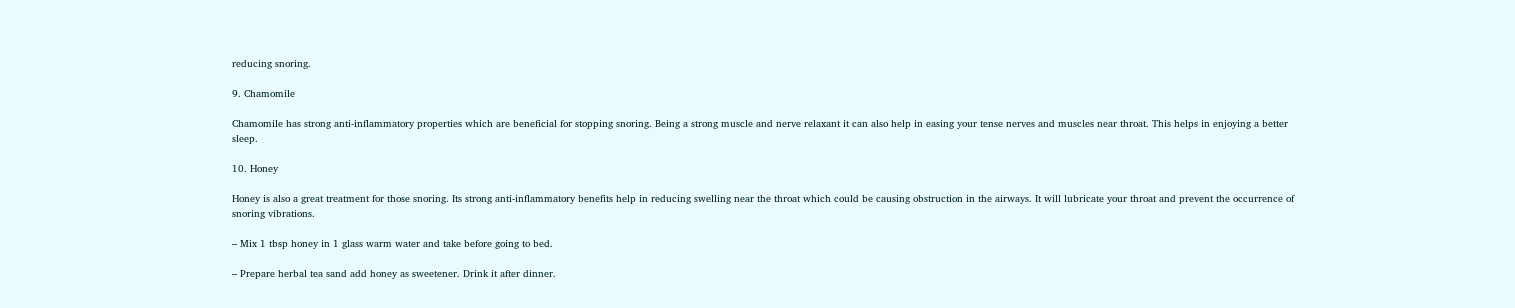reducing snoring.

9. Chamomile

Chamomile has strong anti-inflammatory properties which are beneficial for stopping snoring. Being a strong muscle and nerve relaxant it can also help in easing your tense nerves and muscles near throat. This helps in enjoying a better sleep.

10. Honey

Honey is also a great treatment for those snoring. Its strong anti-inflammatory benefits help in reducing swelling near the throat which could be causing obstruction in the airways. It will lubricate your throat and prevent the occurrence of snoring vibrations.

– Mix 1 tbsp honey in 1 glass warm water and take before going to bed.

– Prepare herbal tea sand add honey as sweetener. Drink it after dinner.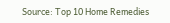Source: Top 10 Home Remedies